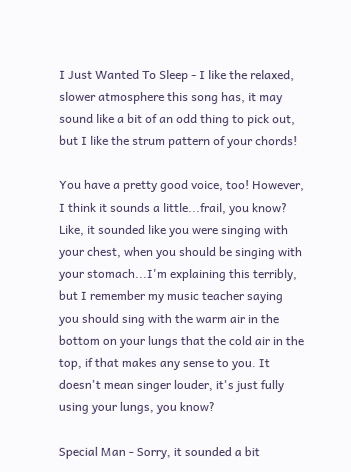I Just Wanted To Sleep - I like the relaxed, slower atmosphere this song has, it may sound like a bit of an odd thing to pick out, but I like the strum pattern of your chords!

You have a pretty good voice, too! However, I think it sounds a little...frail, you know? Like, it sounded like you were singing with your chest, when you should be singing with your stomach...I'm explaining this terribly, but I remember my music teacher saying you should sing with the warm air in the bottom on your lungs that the cold air in the top, if that makes any sense to you. It doesn't mean singer louder, it's just fully using your lungs, you know?

Special Man - Sorry, it sounded a bit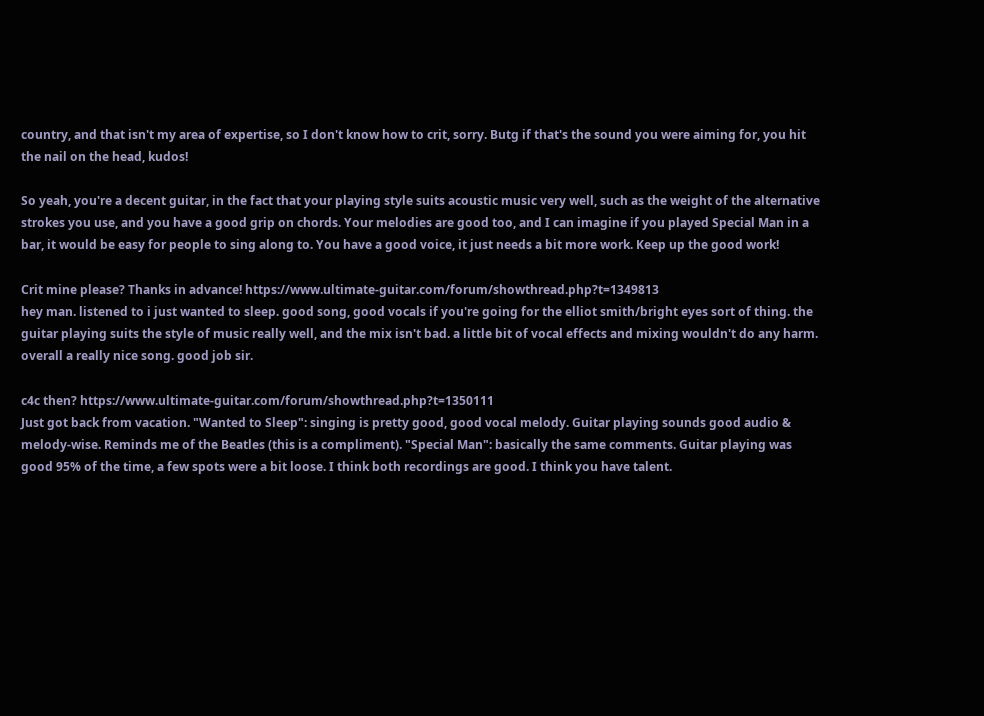country, and that isn't my area of expertise, so I don't know how to crit, sorry. Butg if that's the sound you were aiming for, you hit the nail on the head, kudos!

So yeah, you're a decent guitar, in the fact that your playing style suits acoustic music very well, such as the weight of the alternative strokes you use, and you have a good grip on chords. Your melodies are good too, and I can imagine if you played Special Man in a bar, it would be easy for people to sing along to. You have a good voice, it just needs a bit more work. Keep up the good work!

Crit mine please? Thanks in advance! https://www.ultimate-guitar.com/forum/showthread.php?t=1349813
hey man. listened to i just wanted to sleep. good song, good vocals if you're going for the elliot smith/bright eyes sort of thing. the guitar playing suits the style of music really well, and the mix isn't bad. a little bit of vocal effects and mixing wouldn't do any harm. overall a really nice song. good job sir.

c4c then? https://www.ultimate-guitar.com/forum/showthread.php?t=1350111
Just got back from vacation. "Wanted to Sleep": singing is pretty good, good vocal melody. Guitar playing sounds good audio & melody-wise. Reminds me of the Beatles (this is a compliment). "Special Man": basically the same comments. Guitar playing was good 95% of the time, a few spots were a bit loose. I think both recordings are good. I think you have talent.